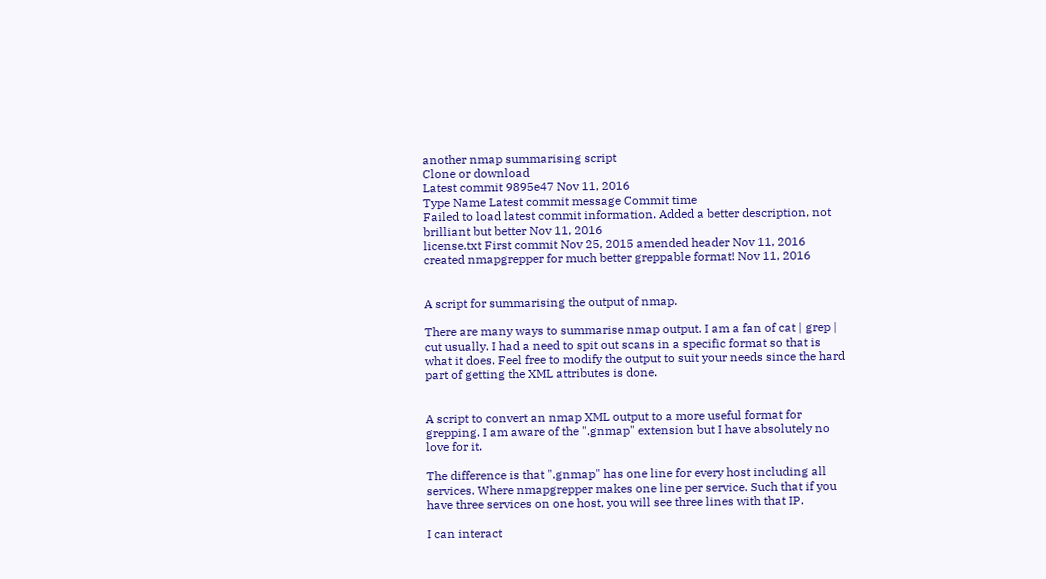another nmap summarising script
Clone or download
Latest commit 9895e47 Nov 11, 2016
Type Name Latest commit message Commit time
Failed to load latest commit information. Added a better description, not brilliant but better Nov 11, 2016
license.txt First commit Nov 25, 2015 amended header Nov 11, 2016 created nmapgrepper for much better greppable format! Nov 11, 2016


A script for summarising the output of nmap.

There are many ways to summarise nmap output. I am a fan of cat | grep | cut usually. I had a need to spit out scans in a specific format so that is what it does. Feel free to modify the output to suit your needs since the hard part of getting the XML attributes is done.


A script to convert an nmap XML output to a more useful format for grepping. I am aware of the ".gnmap" extension but I have absolutely no love for it.

The difference is that ".gnmap" has one line for every host including all services. Where nmapgrepper makes one line per service. Such that if you have three services on one host, you will see three lines with that IP.

I can interact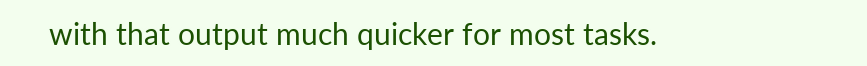with that output much quicker for most tasks.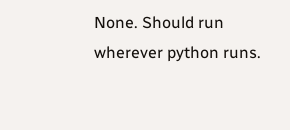None. Should run wherever python runs.